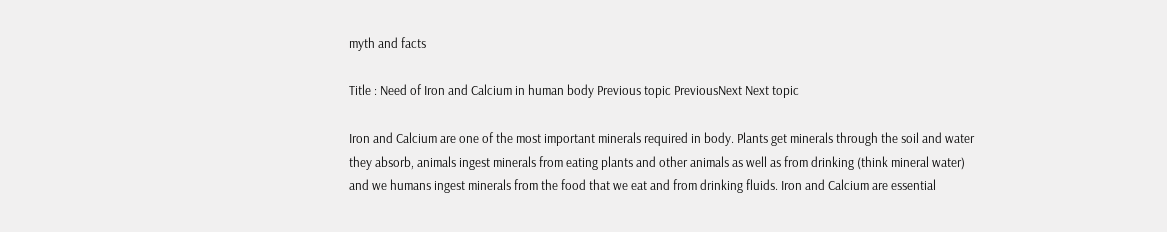myth and facts

Title : Need of Iron and Calcium in human body Previous topic PreviousNext Next topic

Iron and Calcium are one of the most important minerals required in body. Plants get minerals through the soil and water they absorb, animals ingest minerals from eating plants and other animals as well as from drinking (think mineral water) and we humans ingest minerals from the food that we eat and from drinking fluids. Iron and Calcium are essential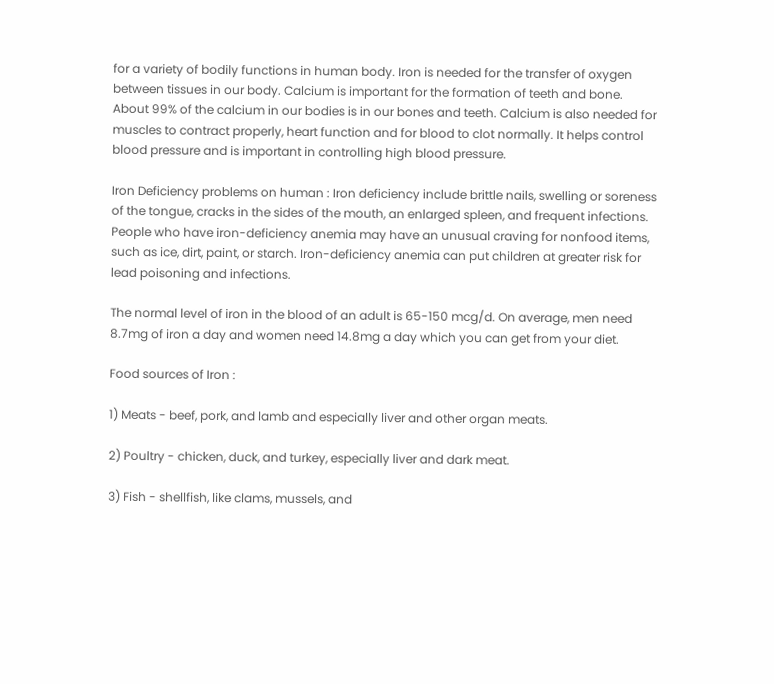for a variety of bodily functions in human body. Iron is needed for the transfer of oxygen between tissues in our body. Calcium is important for the formation of teeth and bone. About 99% of the calcium in our bodies is in our bones and teeth. Calcium is also needed for muscles to contract properly, heart function and for blood to clot normally. It helps control blood pressure and is important in controlling high blood pressure.

Iron Deficiency problems on human : Iron deficiency include brittle nails, swelling or soreness of the tongue, cracks in the sides of the mouth, an enlarged spleen, and frequent infections. People who have iron-deficiency anemia may have an unusual craving for nonfood items, such as ice, dirt, paint, or starch. Iron-deficiency anemia can put children at greater risk for lead poisoning and infections.

The normal level of iron in the blood of an adult is 65-150 mcg/d. On average, men need 8.7mg of iron a day and women need 14.8mg a day which you can get from your diet.

Food sources of Iron :

1) Meats - beef, pork, and lamb and especially liver and other organ meats.

2) Poultry - chicken, duck, and turkey, especially liver and dark meat.

3) Fish - shellfish, like clams, mussels, and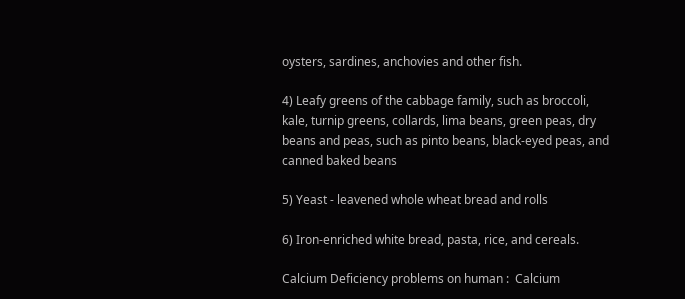oysters, sardines, anchovies and other fish.

4) Leafy greens of the cabbage family, such as broccoli, kale, turnip greens, collards, lima beans, green peas, dry beans and peas, such as pinto beans, black-eyed peas, and canned baked beans

5) Yeast - leavened whole wheat bread and rolls

6) Iron-enriched white bread, pasta, rice, and cereals.

Calcium Deficiency problems on human :  Calcium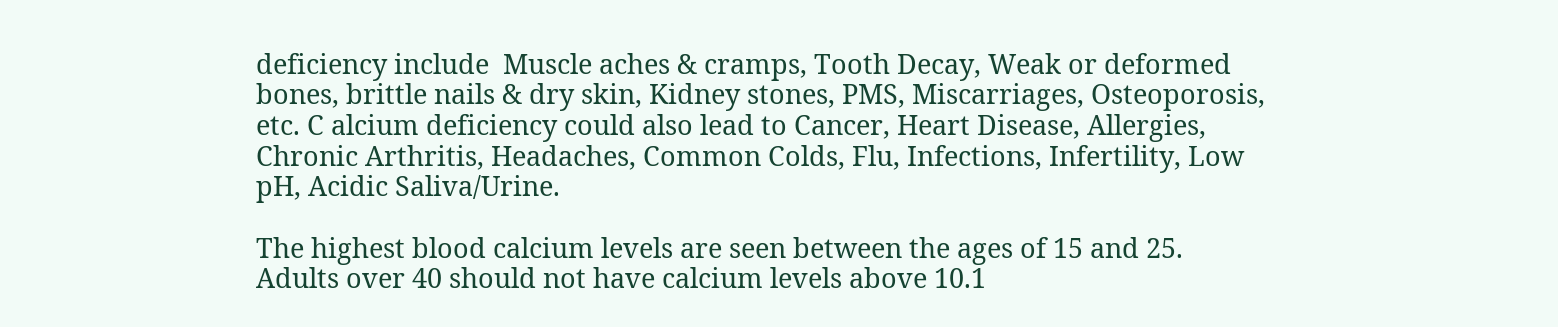deficiency include  Muscle aches & cramps, Tooth Decay, Weak or deformed bones, brittle nails & dry skin, Kidney stones, PMS, Miscarriages, Osteoporosis, etc. C alcium deficiency could also lead to Cancer, Heart Disease, Allergies, Chronic Arthritis, Headaches, Common Colds, Flu, Infections, Infertility, Low pH, Acidic Saliva/Urine.

The highest blood calcium levels are seen between the ages of 15 and 25.  Adults over 40 should not have calcium levels above 10.1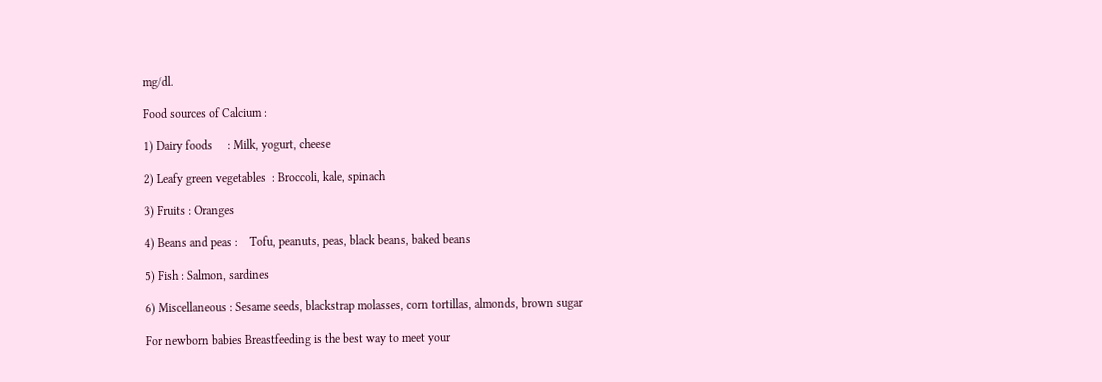mg/dl.

Food sources of Calcium :

1) Dairy foods     : Milk, yogurt, cheese

2) Leafy green vegetables  : Broccoli, kale, spinach

3) Fruits : Oranges

4) Beans and peas :    Tofu, peanuts, peas, black beans, baked beans

5) Fish : Salmon, sardines

6) Miscellaneous : Sesame seeds, blackstrap molasses, corn tortillas, almonds, brown sugar

For newborn babies Breastfeeding is the best way to meet your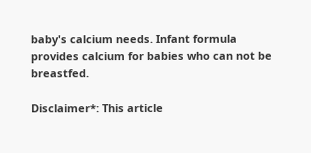baby's calcium needs. Infant formula provides calcium for babies who can not be breastfed.

Disclaimer*: This article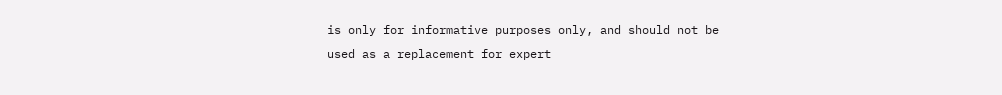is only for informative purposes only, and should not be used as a replacement for expert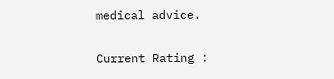medical advice.

Current Rating :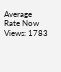Average
Rate Now
Views: 1783